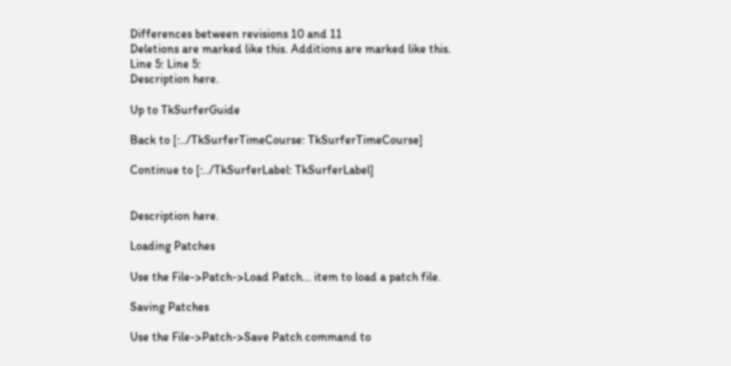Differences between revisions 10 and 11
Deletions are marked like this. Additions are marked like this.
Line 5: Line 5:
Description here.

Up to TkSurferGuide

Back to [:../TkSurferTimeCourse: TkSurferTimeCourse]

Continue to [:../TkSurferLabel: TkSurferLabel]


Description here.

Loading Patches

Use the File->Patch->Load Patch... item to load a patch file.

Saving Patches

Use the File->Patch->Save Patch command to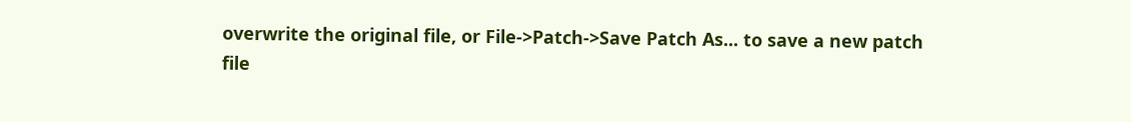overwrite the original file, or File->Patch->Save Patch As... to save a new patch file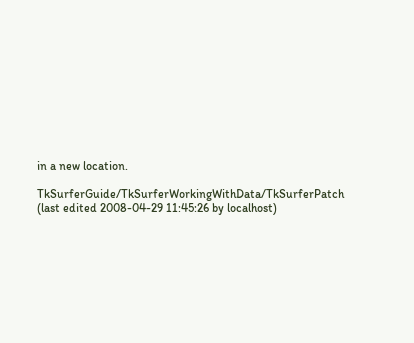in a new location.

TkSurferGuide/TkSurferWorkingWithData/TkSurferPatch (last edited 2008-04-29 11:45:26 by localhost)